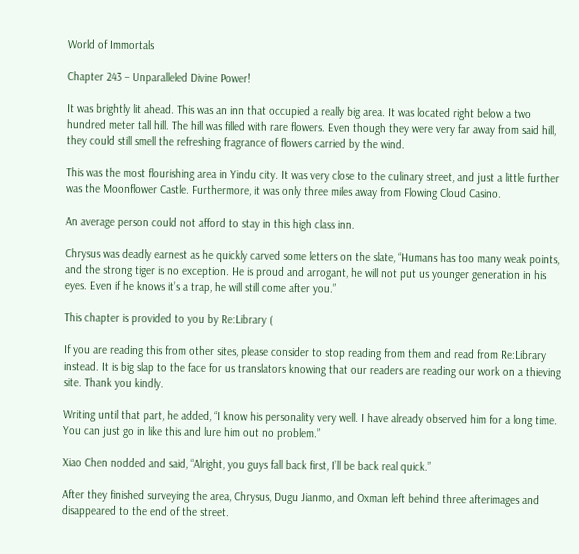World of Immortals

Chapter 243 – Unparalleled Divine Power!

It was brightly lit ahead. This was an inn that occupied a really big area. It was located right below a two hundred meter tall hill. The hill was filled with rare flowers. Even though they were very far away from said hill, they could still smell the refreshing fragrance of flowers carried by the wind.

This was the most flourishing area in Yindu city. It was very close to the culinary street, and just a little further was the Moonflower Castle. Furthermore, it was only three miles away from Flowing Cloud Casino.

An average person could not afford to stay in this high class inn.

Chrysus was deadly earnest as he quickly carved some letters on the slate, “Humans has too many weak points, and the strong tiger is no exception. He is proud and arrogant, he will not put us younger generation in his eyes. Even if he knows it’s a trap, he will still come after you.”

This chapter is provided to you by Re:Library (

If you are reading this from other sites, please consider to stop reading from them and read from Re:Library instead. It is big slap to the face for us translators knowing that our readers are reading our work on a thieving site. Thank you kindly.

Writing until that part, he added, “I know his personality very well. I have already observed him for a long time. You can just go in like this and lure him out no problem.”

Xiao Chen nodded and said, “Alright, you guys fall back first, I’ll be back real quick.”

After they finished surveying the area, Chrysus, Dugu Jianmo, and Oxman left behind three afterimages and disappeared to the end of the street.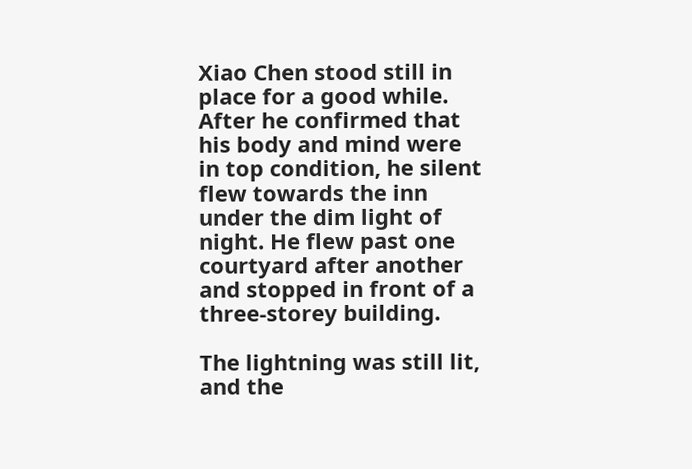Xiao Chen stood still in place for a good while. After he confirmed that his body and mind were in top condition, he silent flew towards the inn under the dim light of night. He flew past one courtyard after another and stopped in front of a three-storey building.

The lightning was still lit, and the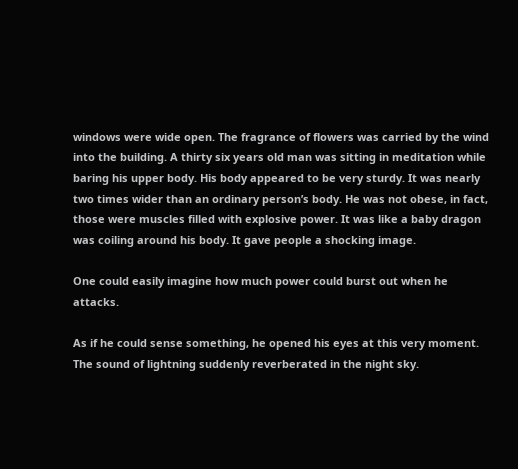windows were wide open. The fragrance of flowers was carried by the wind into the building. A thirty six years old man was sitting in meditation while baring his upper body. His body appeared to be very sturdy. It was nearly two times wider than an ordinary person’s body. He was not obese, in fact, those were muscles filled with explosive power. It was like a baby dragon was coiling around his body. It gave people a shocking image.

One could easily imagine how much power could burst out when he attacks.

As if he could sense something, he opened his eyes at this very moment. The sound of lightning suddenly reverberated in the night sky.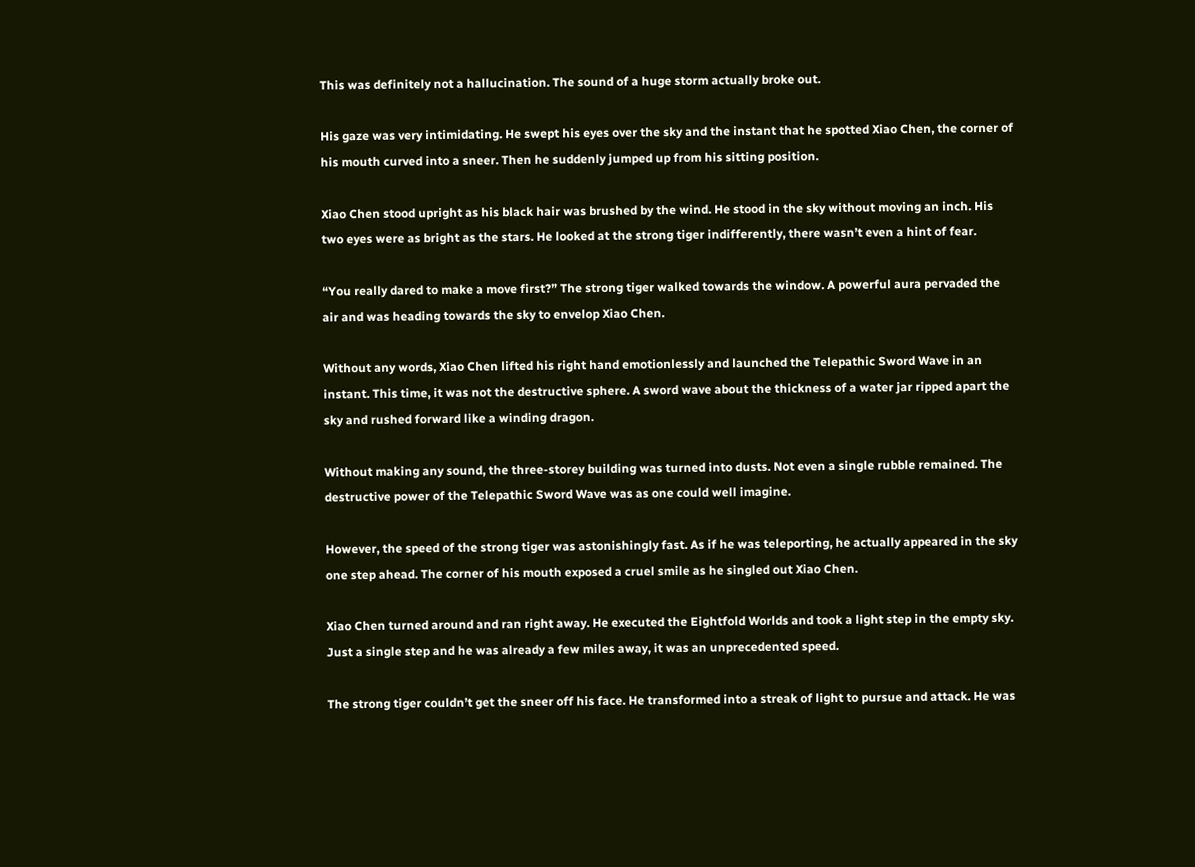This was definitely not a hallucination. The sound of a huge storm actually broke out.

His gaze was very intimidating. He swept his eyes over the sky and the instant that he spotted Xiao Chen, the corner of his mouth curved into a sneer. Then he suddenly jumped up from his sitting position.

Xiao Chen stood upright as his black hair was brushed by the wind. He stood in the sky without moving an inch. His two eyes were as bright as the stars. He looked at the strong tiger indifferently, there wasn’t even a hint of fear.

“You really dared to make a move first?” The strong tiger walked towards the window. A powerful aura pervaded the air and was heading towards the sky to envelop Xiao Chen.

Without any words, Xiao Chen lifted his right hand emotionlessly and launched the Telepathic Sword Wave in an instant. This time, it was not the destructive sphere. A sword wave about the thickness of a water jar ripped apart the sky and rushed forward like a winding dragon.

Without making any sound, the three-storey building was turned into dusts. Not even a single rubble remained. The destructive power of the Telepathic Sword Wave was as one could well imagine.

However, the speed of the strong tiger was astonishingly fast. As if he was teleporting, he actually appeared in the sky one step ahead. The corner of his mouth exposed a cruel smile as he singled out Xiao Chen.

Xiao Chen turned around and ran right away. He executed the Eightfold Worlds and took a light step in the empty sky. Just a single step and he was already a few miles away, it was an unprecedented speed.

The strong tiger couldn’t get the sneer off his face. He transformed into a streak of light to pursue and attack. He was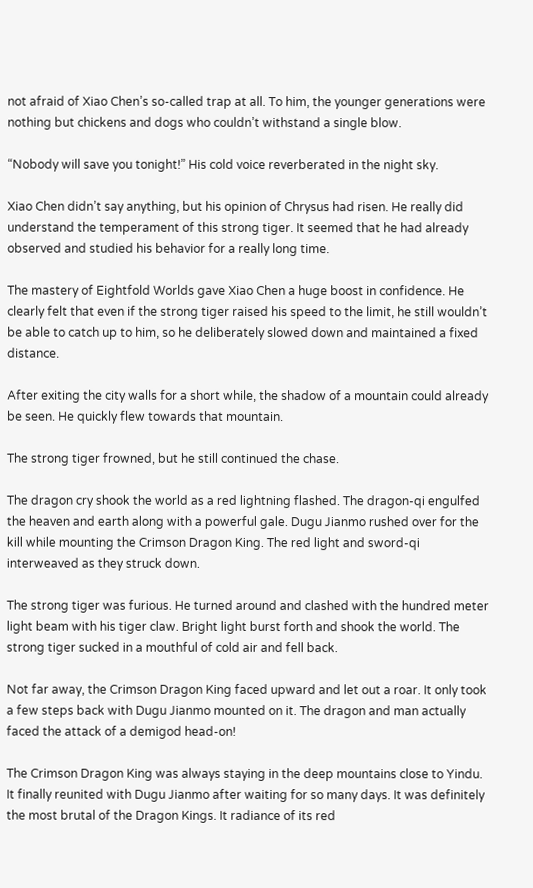not afraid of Xiao Chen’s so-called trap at all. To him, the younger generations were nothing but chickens and dogs who couldn’t withstand a single blow.

“Nobody will save you tonight!” His cold voice reverberated in the night sky.

Xiao Chen didn’t say anything, but his opinion of Chrysus had risen. He really did understand the temperament of this strong tiger. It seemed that he had already observed and studied his behavior for a really long time.

The mastery of Eightfold Worlds gave Xiao Chen a huge boost in confidence. He clearly felt that even if the strong tiger raised his speed to the limit, he still wouldn’t be able to catch up to him, so he deliberately slowed down and maintained a fixed distance.

After exiting the city walls for a short while, the shadow of a mountain could already be seen. He quickly flew towards that mountain.

The strong tiger frowned, but he still continued the chase.

The dragon cry shook the world as a red lightning flashed. The dragon-qi engulfed the heaven and earth along with a powerful gale. Dugu Jianmo rushed over for the kill while mounting the Crimson Dragon King. The red light and sword-qi interweaved as they struck down.

The strong tiger was furious. He turned around and clashed with the hundred meter light beam with his tiger claw. Bright light burst forth and shook the world. The strong tiger sucked in a mouthful of cold air and fell back.

Not far away, the Crimson Dragon King faced upward and let out a roar. It only took a few steps back with Dugu Jianmo mounted on it. The dragon and man actually faced the attack of a demigod head-on!

The Crimson Dragon King was always staying in the deep mountains close to Yindu. It finally reunited with Dugu Jianmo after waiting for so many days. It was definitely the most brutal of the Dragon Kings. It radiance of its red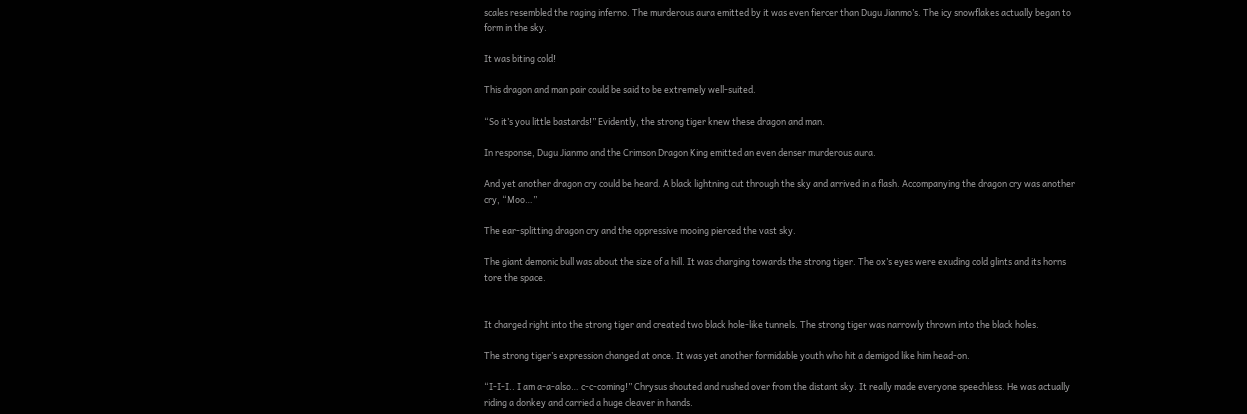scales resembled the raging inferno. The murderous aura emitted by it was even fiercer than Dugu Jianmo’s. The icy snowflakes actually began to form in the sky.

It was biting cold!

This dragon and man pair could be said to be extremely well-suited.

“So it’s you little bastards!” Evidently, the strong tiger knew these dragon and man.

In response, Dugu Jianmo and the Crimson Dragon King emitted an even denser murderous aura.

And yet another dragon cry could be heard. A black lightning cut through the sky and arrived in a flash. Accompanying the dragon cry was another cry, “Moo…”

The ear-splitting dragon cry and the oppressive mooing pierced the vast sky.

The giant demonic bull was about the size of a hill. It was charging towards the strong tiger. The ox’s eyes were exuding cold glints and its horns tore the space.


It charged right into the strong tiger and created two black hole-like tunnels. The strong tiger was narrowly thrown into the black holes.

The strong tiger’s expression changed at once. It was yet another formidable youth who hit a demigod like him head-on.

“I-I-I.. I am a-a-also… c-c-coming!” Chrysus shouted and rushed over from the distant sky. It really made everyone speechless. He was actually riding a donkey and carried a huge cleaver in hands.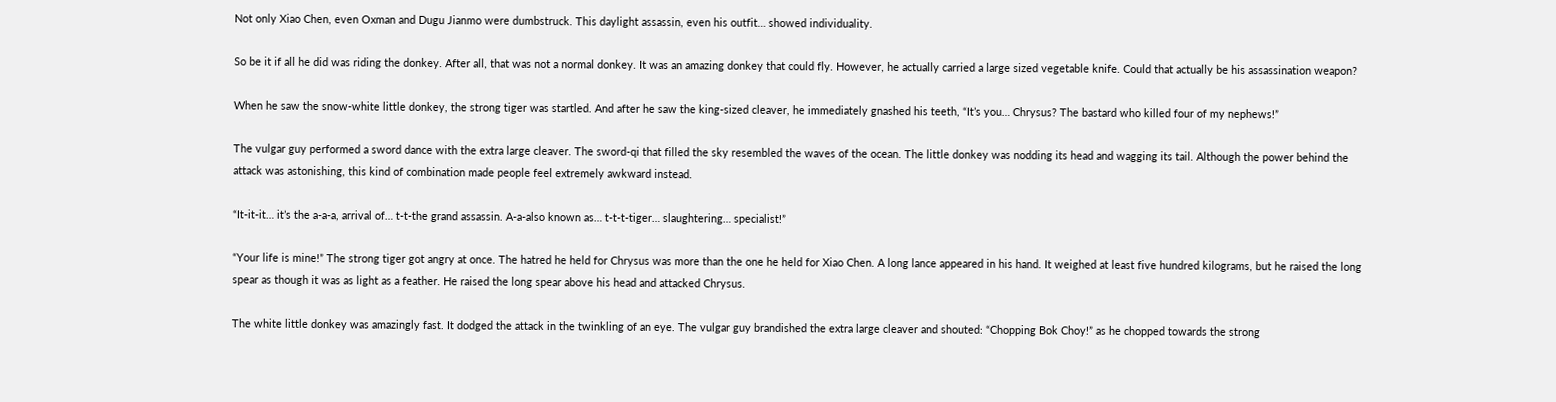Not only Xiao Chen, even Oxman and Dugu Jianmo were dumbstruck. This daylight assassin, even his outfit… showed individuality.

So be it if all he did was riding the donkey. After all, that was not a normal donkey. It was an amazing donkey that could fly. However, he actually carried a large sized vegetable knife. Could that actually be his assassination weapon?

When he saw the snow-white little donkey, the strong tiger was startled. And after he saw the king-sized cleaver, he immediately gnashed his teeth, “It’s you… Chrysus? The bastard who killed four of my nephews!”

The vulgar guy performed a sword dance with the extra large cleaver. The sword-qi that filled the sky resembled the waves of the ocean. The little donkey was nodding its head and wagging its tail. Although the power behind the attack was astonishing, this kind of combination made people feel extremely awkward instead.

“It-it-it… it’s the a-a-a, arrival of… t-t-the grand assassin. A-a-also known as… t-t-t-tiger… slaughtering… specialist!”

“Your life is mine!” The strong tiger got angry at once. The hatred he held for Chrysus was more than the one he held for Xiao Chen. A long lance appeared in his hand. It weighed at least five hundred kilograms, but he raised the long spear as though it was as light as a feather. He raised the long spear above his head and attacked Chrysus.

The white little donkey was amazingly fast. It dodged the attack in the twinkling of an eye. The vulgar guy brandished the extra large cleaver and shouted: “Chopping Bok Choy!” as he chopped towards the strong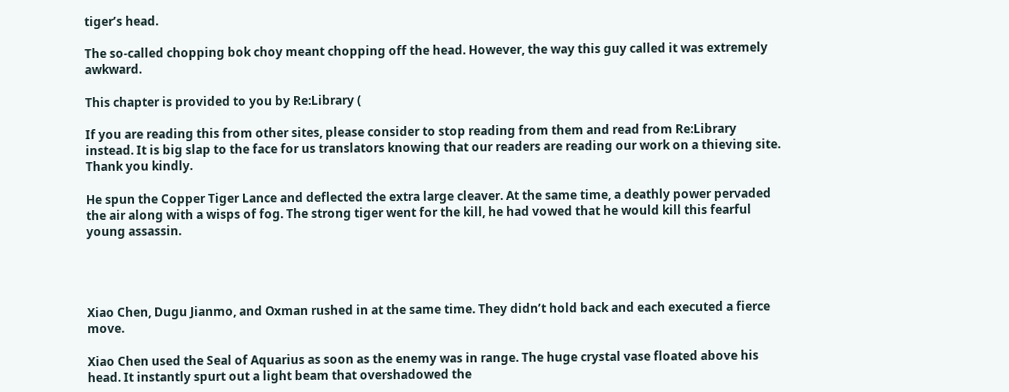tiger’s head.

The so-called chopping bok choy meant chopping off the head. However, the way this guy called it was extremely awkward.

This chapter is provided to you by Re:Library (

If you are reading this from other sites, please consider to stop reading from them and read from Re:Library instead. It is big slap to the face for us translators knowing that our readers are reading our work on a thieving site. Thank you kindly.

He spun the Copper Tiger Lance and deflected the extra large cleaver. At the same time, a deathly power pervaded the air along with a wisps of fog. The strong tiger went for the kill, he had vowed that he would kill this fearful young assassin.




Xiao Chen, Dugu Jianmo, and Oxman rushed in at the same time. They didn’t hold back and each executed a fierce move.

Xiao Chen used the Seal of Aquarius as soon as the enemy was in range. The huge crystal vase floated above his head. It instantly spurt out a light beam that overshadowed the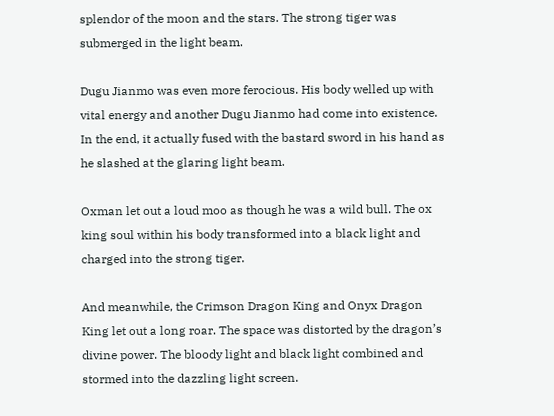splendor of the moon and the stars. The strong tiger was submerged in the light beam.

Dugu Jianmo was even more ferocious. His body welled up with vital energy and another Dugu Jianmo had come into existence. In the end, it actually fused with the bastard sword in his hand as he slashed at the glaring light beam.

Oxman let out a loud moo as though he was a wild bull. The ox king soul within his body transformed into a black light and charged into the strong tiger.

And meanwhile, the Crimson Dragon King and Onyx Dragon King let out a long roar. The space was distorted by the dragon’s divine power. The bloody light and black light combined and stormed into the dazzling light screen.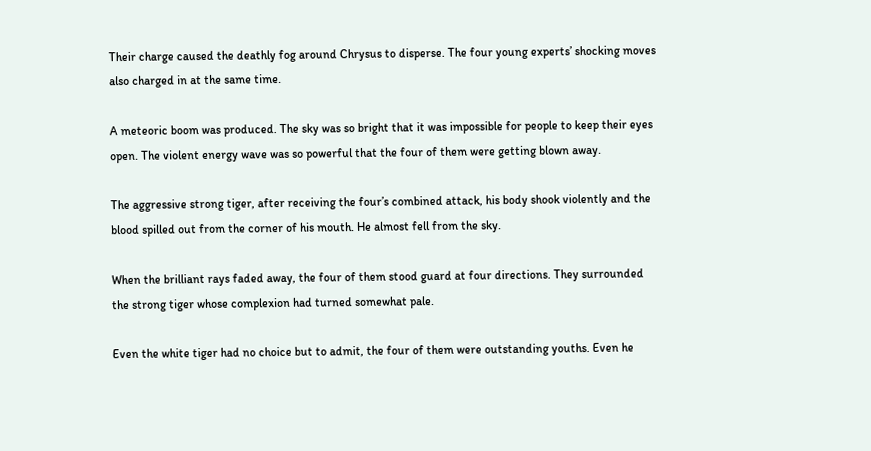Their charge caused the deathly fog around Chrysus to disperse. The four young experts’ shocking moves also charged in at the same time.

A meteoric boom was produced. The sky was so bright that it was impossible for people to keep their eyes open. The violent energy wave was so powerful that the four of them were getting blown away.

The aggressive strong tiger, after receiving the four’s combined attack, his body shook violently and the blood spilled out from the corner of his mouth. He almost fell from the sky.

When the brilliant rays faded away, the four of them stood guard at four directions. They surrounded the strong tiger whose complexion had turned somewhat pale.

Even the white tiger had no choice but to admit, the four of them were outstanding youths. Even he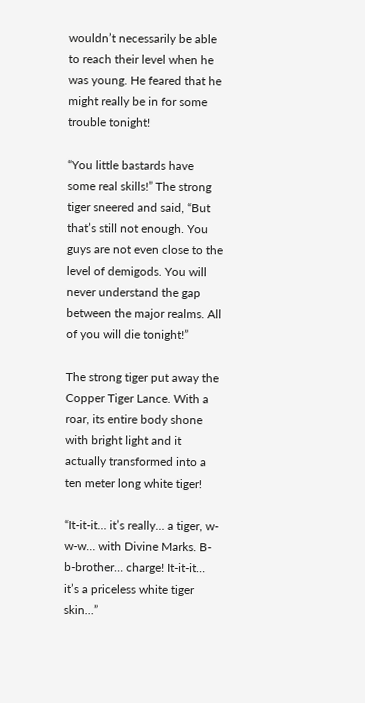wouldn’t necessarily be able to reach their level when he was young. He feared that he might really be in for some trouble tonight!

“You little bastards have some real skills!” The strong tiger sneered and said, “But that’s still not enough. You guys are not even close to the level of demigods. You will never understand the gap between the major realms. All of you will die tonight!”

The strong tiger put away the Copper Tiger Lance. With a roar, its entire body shone with bright light and it actually transformed into a ten meter long white tiger!

“It-it-it… it’s really… a tiger, w-w-w… with Divine Marks. B-b-brother… charge! It-it-it… it’s a priceless white tiger skin…”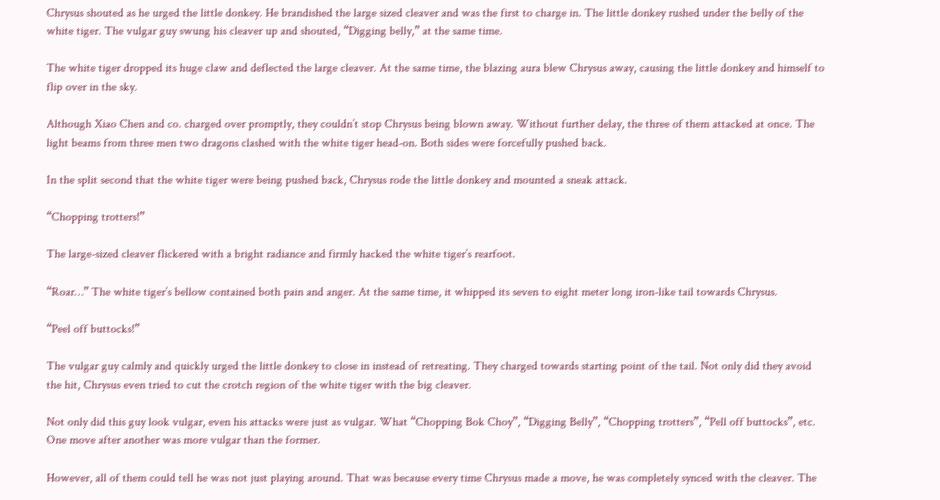Chrysus shouted as he urged the little donkey. He brandished the large sized cleaver and was the first to charge in. The little donkey rushed under the belly of the white tiger. The vulgar guy swung his cleaver up and shouted, “Digging belly,” at the same time.

The white tiger dropped its huge claw and deflected the large cleaver. At the same time, the blazing aura blew Chrysus away, causing the little donkey and himself to flip over in the sky.

Although Xiao Chen and co. charged over promptly, they couldn’t stop Chrysus being blown away. Without further delay, the three of them attacked at once. The light beams from three men two dragons clashed with the white tiger head-on. Both sides were forcefully pushed back.

In the split second that the white tiger were being pushed back, Chrysus rode the little donkey and mounted a sneak attack.

“Chopping trotters!”

The large-sized cleaver flickered with a bright radiance and firmly hacked the white tiger’s rearfoot.

“Roar…” The white tiger’s bellow contained both pain and anger. At the same time, it whipped its seven to eight meter long iron-like tail towards Chrysus.

“Peel off buttocks!”

The vulgar guy calmly and quickly urged the little donkey to close in instead of retreating. They charged towards starting point of the tail. Not only did they avoid the hit, Chrysus even tried to cut the crotch region of the white tiger with the big cleaver.

Not only did this guy look vulgar, even his attacks were just as vulgar. What “Chopping Bok Choy”, “Digging Belly”, “Chopping trotters”, “Pell off buttocks”, etc. One move after another was more vulgar than the former.

However, all of them could tell he was not just playing around. That was because every time Chrysus made a move, he was completely synced with the cleaver. The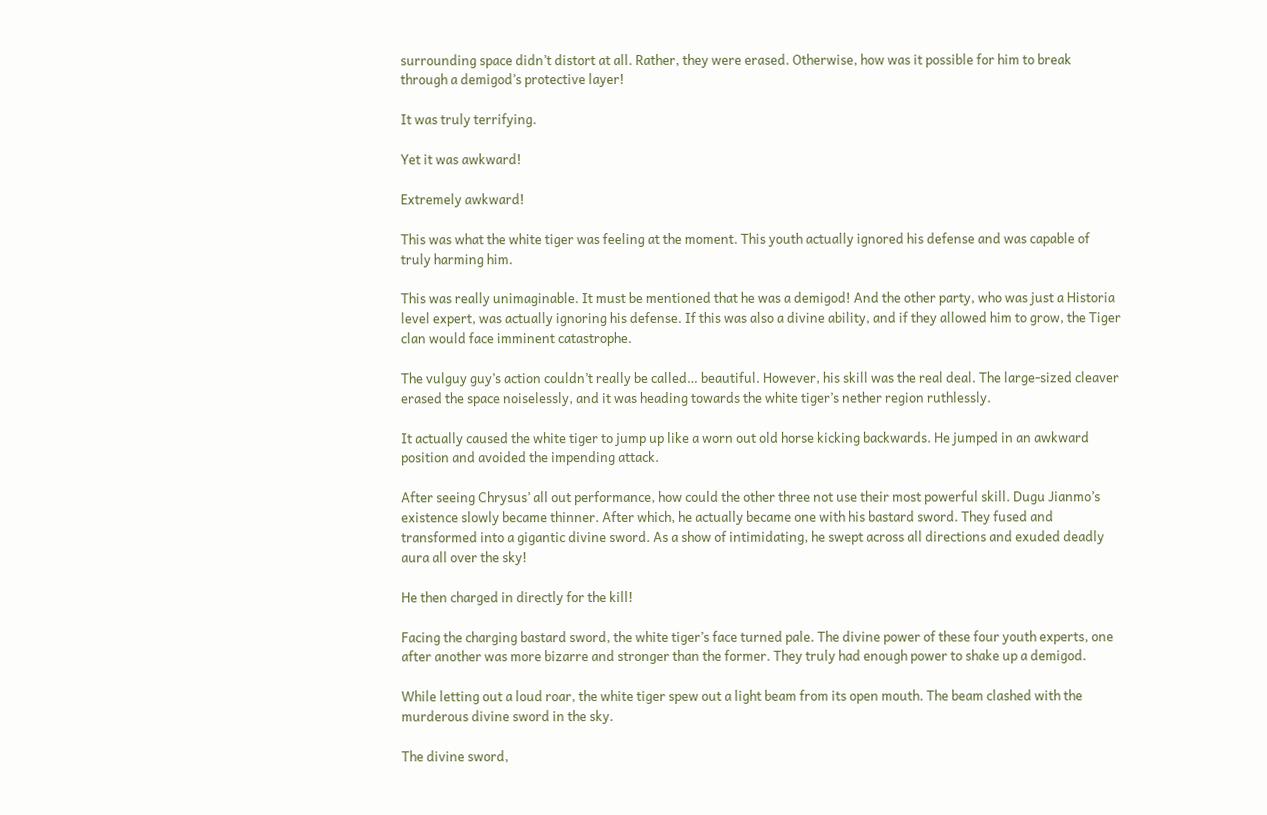surrounding space didn’t distort at all. Rather, they were erased. Otherwise, how was it possible for him to break through a demigod’s protective layer!

It was truly terrifying.

Yet it was awkward!

Extremely awkward!

This was what the white tiger was feeling at the moment. This youth actually ignored his defense and was capable of truly harming him.

This was really unimaginable. It must be mentioned that he was a demigod! And the other party, who was just a Historia level expert, was actually ignoring his defense. If this was also a divine ability, and if they allowed him to grow, the Tiger clan would face imminent catastrophe.

The vulguy guy’s action couldn’t really be called… beautiful. However, his skill was the real deal. The large-sized cleaver erased the space noiselessly, and it was heading towards the white tiger’s nether region ruthlessly.

It actually caused the white tiger to jump up like a worn out old horse kicking backwards. He jumped in an awkward position and avoided the impending attack.

After seeing Chrysus’ all out performance, how could the other three not use their most powerful skill. Dugu Jianmo’s existence slowly became thinner. After which, he actually became one with his bastard sword. They fused and transformed into a gigantic divine sword. As a show of intimidating, he swept across all directions and exuded deadly aura all over the sky!

He then charged in directly for the kill!

Facing the charging bastard sword, the white tiger’s face turned pale. The divine power of these four youth experts, one after another was more bizarre and stronger than the former. They truly had enough power to shake up a demigod.

While letting out a loud roar, the white tiger spew out a light beam from its open mouth. The beam clashed with the murderous divine sword in the sky.

The divine sword,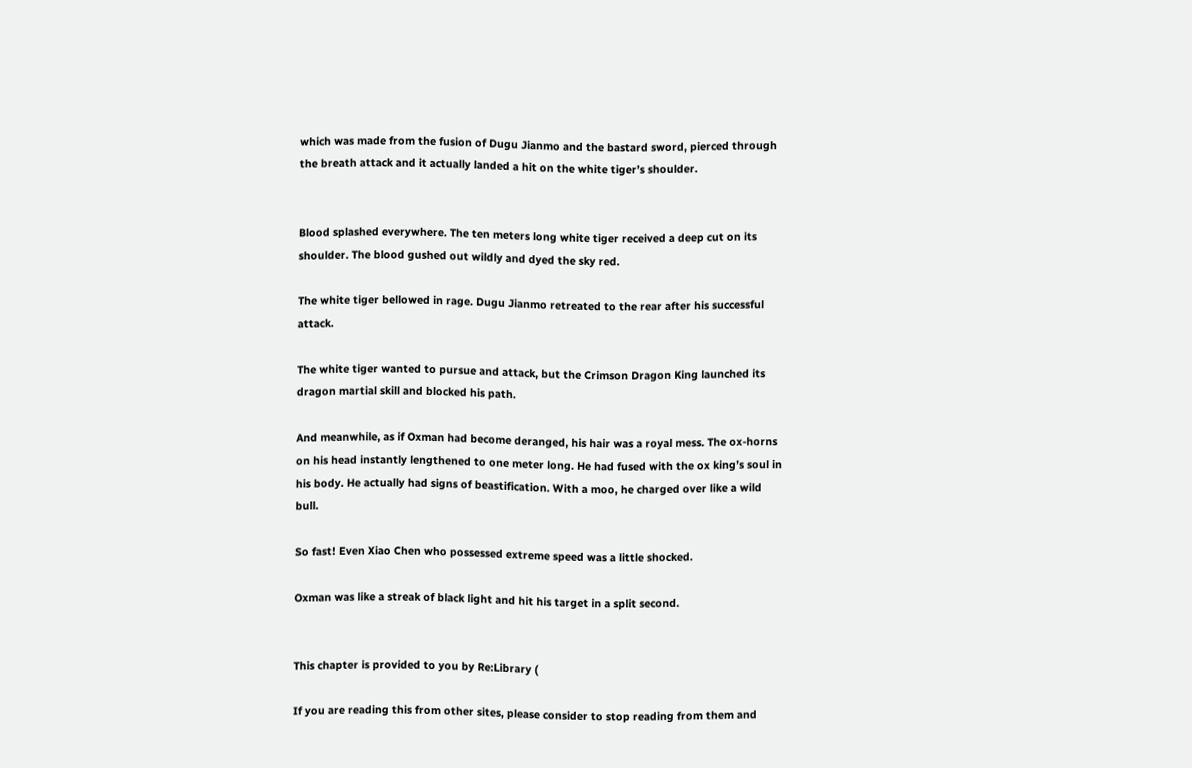which was made from the fusion of Dugu Jianmo and the bastard sword, pierced through the breath attack and it actually landed a hit on the white tiger’s shoulder.


Blood splashed everywhere. The ten meters long white tiger received a deep cut on its shoulder. The blood gushed out wildly and dyed the sky red.

The white tiger bellowed in rage. Dugu Jianmo retreated to the rear after his successful attack.

The white tiger wanted to pursue and attack, but the Crimson Dragon King launched its dragon martial skill and blocked his path.

And meanwhile, as if Oxman had become deranged, his hair was a royal mess. The ox-horns on his head instantly lengthened to one meter long. He had fused with the ox king’s soul in his body. He actually had signs of beastification. With a moo, he charged over like a wild bull.

So fast! Even Xiao Chen who possessed extreme speed was a little shocked.

Oxman was like a streak of black light and hit his target in a split second.


This chapter is provided to you by Re:Library (

If you are reading this from other sites, please consider to stop reading from them and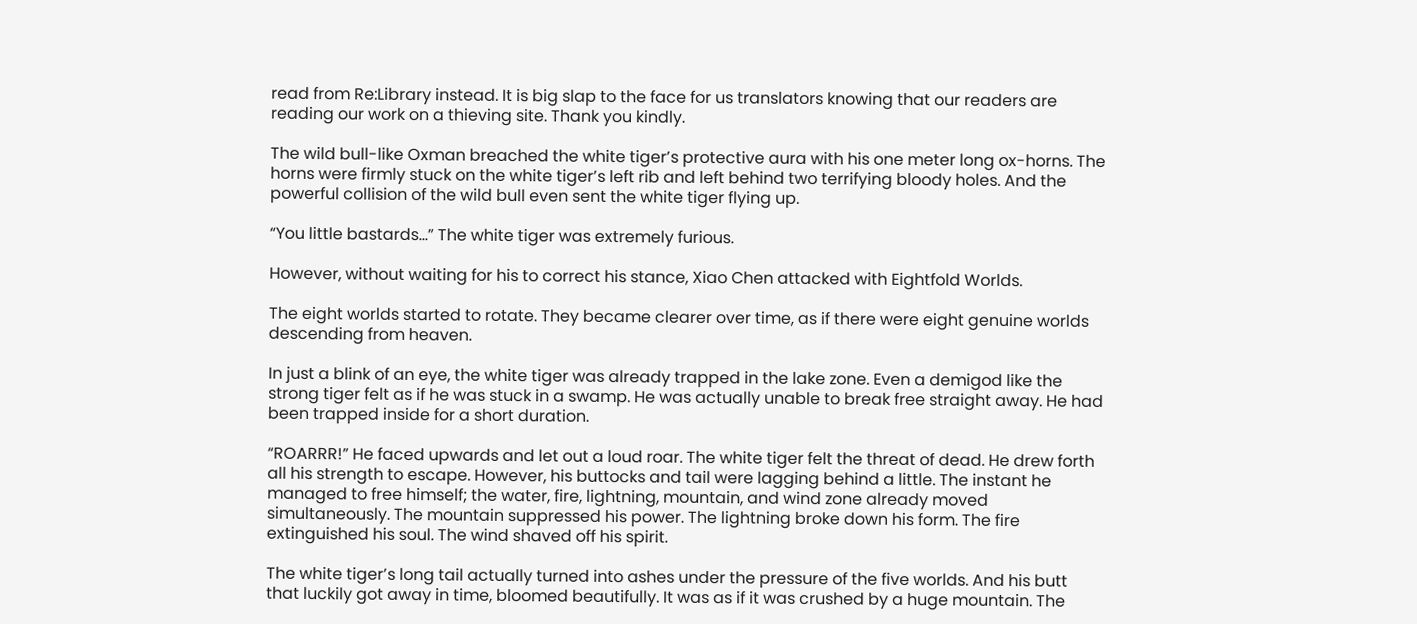read from Re:Library instead. It is big slap to the face for us translators knowing that our readers are reading our work on a thieving site. Thank you kindly.

The wild bull-like Oxman breached the white tiger’s protective aura with his one meter long ox-horns. The horns were firmly stuck on the white tiger’s left rib and left behind two terrifying bloody holes. And the powerful collision of the wild bull even sent the white tiger flying up.

“You little bastards…” The white tiger was extremely furious.

However, without waiting for his to correct his stance, Xiao Chen attacked with Eightfold Worlds.

The eight worlds started to rotate. They became clearer over time, as if there were eight genuine worlds descending from heaven.

In just a blink of an eye, the white tiger was already trapped in the lake zone. Even a demigod like the strong tiger felt as if he was stuck in a swamp. He was actually unable to break free straight away. He had been trapped inside for a short duration.

“ROARRR!” He faced upwards and let out a loud roar. The white tiger felt the threat of dead. He drew forth all his strength to escape. However, his buttocks and tail were lagging behind a little. The instant he managed to free himself; the water, fire, lightning, mountain, and wind zone already moved simultaneously. The mountain suppressed his power. The lightning broke down his form. The fire extinguished his soul. The wind shaved off his spirit.

The white tiger’s long tail actually turned into ashes under the pressure of the five worlds. And his butt that luckily got away in time, bloomed beautifully. It was as if it was crushed by a huge mountain. The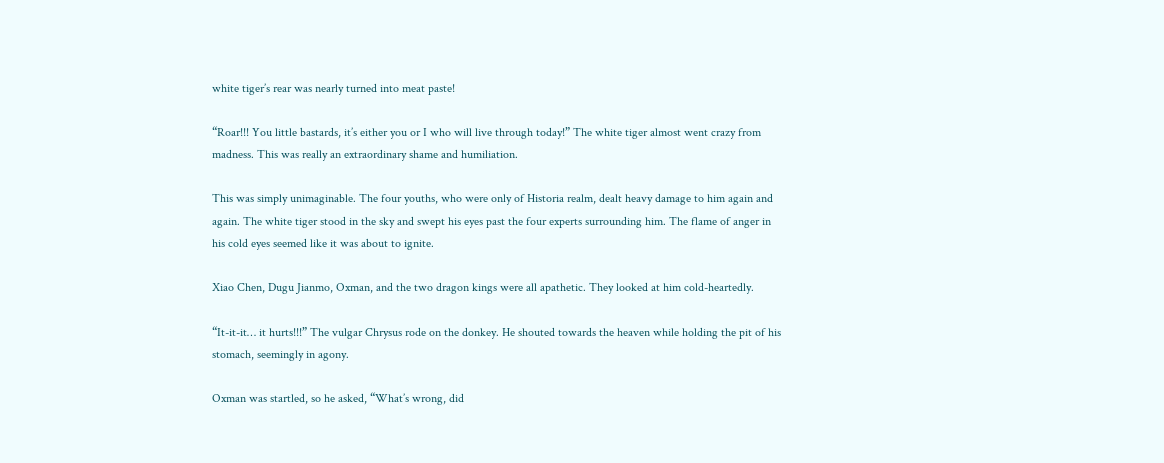white tiger’s rear was nearly turned into meat paste!

“Roar!!! You little bastards, it’s either you or I who will live through today!” The white tiger almost went crazy from madness. This was really an extraordinary shame and humiliation.

This was simply unimaginable. The four youths, who were only of Historia realm, dealt heavy damage to him again and again. The white tiger stood in the sky and swept his eyes past the four experts surrounding him. The flame of anger in his cold eyes seemed like it was about to ignite.

Xiao Chen, Dugu Jianmo, Oxman, and the two dragon kings were all apathetic. They looked at him cold-heartedly.

“It-it-it… it hurts!!!” The vulgar Chrysus rode on the donkey. He shouted towards the heaven while holding the pit of his stomach, seemingly in agony.

Oxman was startled, so he asked, “What’s wrong, did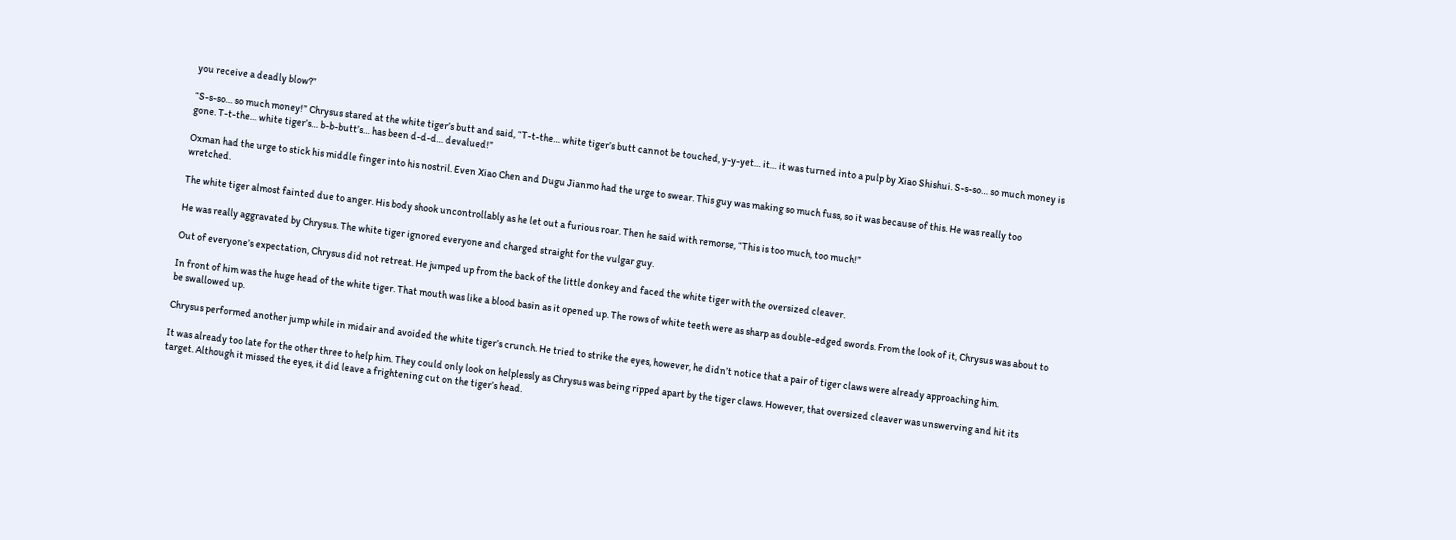you receive a deadly blow?”

“S-s-so… so much money!” Chrysus stared at the white tiger’s butt and said, “T-t-the… white tiger’s butt cannot be touched, y-y-yet… it… it was turned into a pulp by Xiao Shishui. S-s-so… so much money is gone. T-t-the… white tiger’s… b-b-butt’s… has been d-d-d… devalued!”

Oxman had the urge to stick his middle finger into his nostril. Even Xiao Chen and Dugu Jianmo had the urge to swear. This guy was making so much fuss, so it was because of this. He was really too wretched.

The white tiger almost fainted due to anger. His body shook uncontrollably as he let out a furious roar. Then he said with remorse, “This is too much, too much!”

He was really aggravated by Chrysus. The white tiger ignored everyone and charged straight for the vulgar guy.

Out of everyone’s expectation, Chrysus did not retreat. He jumped up from the back of the little donkey and faced the white tiger with the oversized cleaver.

In front of him was the huge head of the white tiger. That mouth was like a blood basin as it opened up. The rows of white teeth were as sharp as double-edged swords. From the look of it, Chrysus was about to be swallowed up.

Chrysus performed another jump while in midair and avoided the white tiger’s crunch. He tried to strike the eyes, however, he didn’t notice that a pair of tiger claws were already approaching him.

It was already too late for the other three to help him. They could only look on helplessly as Chrysus was being ripped apart by the tiger claws. However, that oversized cleaver was unswerving and hit its target. Although it missed the eyes, it did leave a frightening cut on the tiger’s head.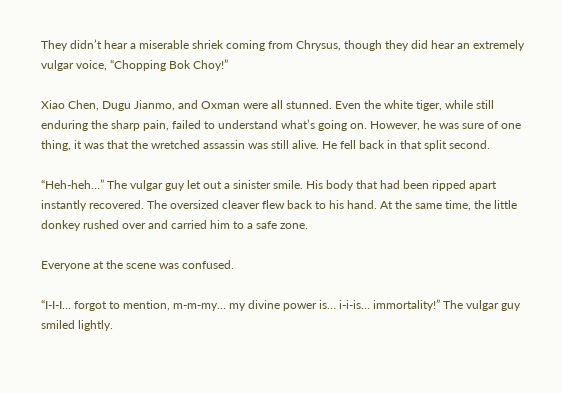They didn’t hear a miserable shriek coming from Chrysus, though they did hear an extremely vulgar voice, “Chopping Bok Choy!”

Xiao Chen, Dugu Jianmo, and Oxman were all stunned. Even the white tiger, while still enduring the sharp pain, failed to understand what’s going on. However, he was sure of one thing, it was that the wretched assassin was still alive. He fell back in that split second.

“Heh-heh…” The vulgar guy let out a sinister smile. His body that had been ripped apart instantly recovered. The oversized cleaver flew back to his hand. At the same time, the little donkey rushed over and carried him to a safe zone.

Everyone at the scene was confused.

“I-I-I… forgot to mention, m-m-my… my divine power is… i-i-is… immortality!” The vulgar guy smiled lightly.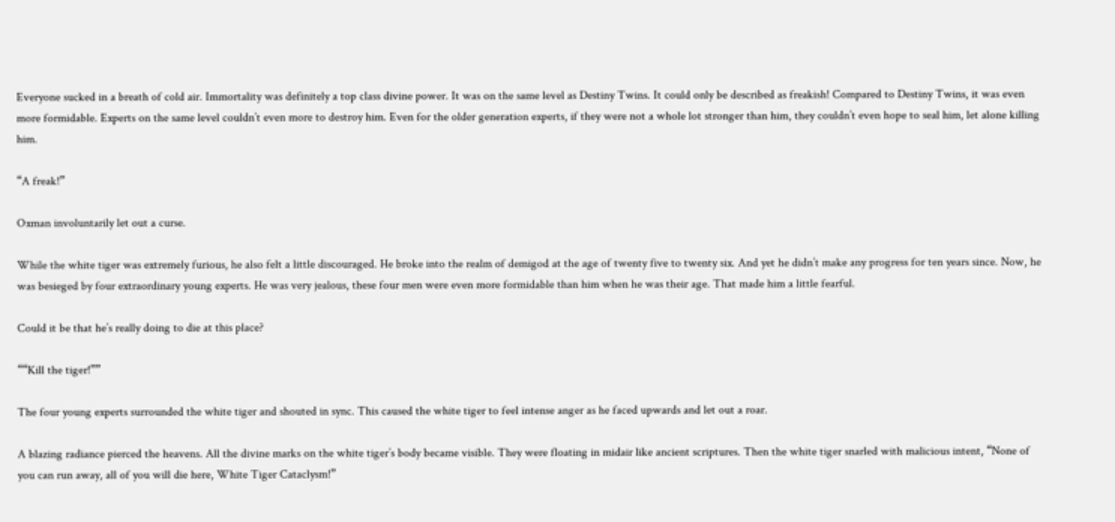Everyone sucked in a breath of cold air. Immortality was definitely a top class divine power. It was on the same level as Destiny Twins. It could only be described as freakish! Compared to Destiny Twins, it was even more formidable. Experts on the same level couldn’t even more to destroy him. Even for the older generation experts, if they were not a whole lot stronger than him, they couldn’t even hope to seal him, let alone killing him.

“A freak!”

Oxman involuntarily let out a curse.

While the white tiger was extremely furious, he also felt a little discouraged. He broke into the realm of demigod at the age of twenty five to twenty six. And yet he didn’t make any progress for ten years since. Now, he was besieged by four extraordinary young experts. He was very jealous, these four men were even more formidable than him when he was their age. That made him a little fearful.

Could it be that he’s really doing to die at this place?

““Kill the tiger!””

The four young experts surrounded the white tiger and shouted in sync. This caused the white tiger to feel intense anger as he faced upwards and let out a roar.

A blazing radiance pierced the heavens. All the divine marks on the white tiger’s body became visible. They were floating in midair like ancient scriptures. Then the white tiger snarled with malicious intent, “None of you can run away, all of you will die here, White Tiger Cataclysm!”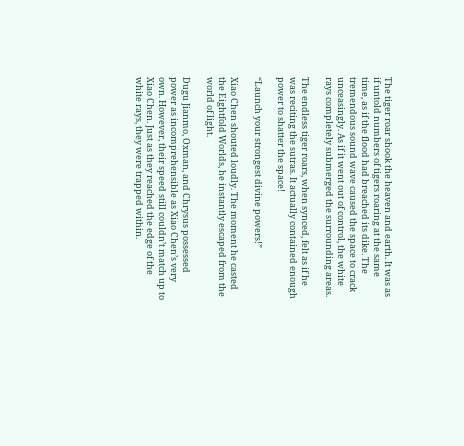The tiger roar shook the heaven and earth. It was as if untold numbers of tigers roaring at the same time, as if the flood had breached its dike. The tremendous sound wave caused the space to crack unceasingly. As if it went out of control, the white rays completely submerged the surrounding areas.

The endless tiger roars, when synced, felt as if he was reciting the sutras. It actually contained enough power to shatter the space!

“Launch your strongest divine powers!”

Xiao Chen shouted loudly. The moment he casted the Eightfold Worlds, he instantly escaped from the world of light.

Dugu Jianmo, Oxman, and Chrysus possessed power as incomprehensible as Xiao Chen’s very own. However, their speed still couldn’t match up to Xiao Chen. Just as they reached the edge of the white rays, they were trapped within.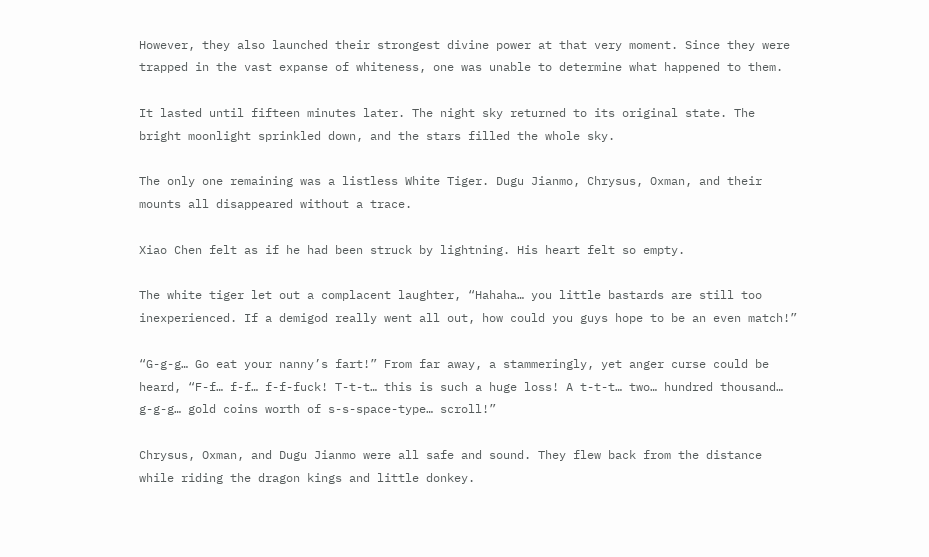However, they also launched their strongest divine power at that very moment. Since they were trapped in the vast expanse of whiteness, one was unable to determine what happened to them.

It lasted until fifteen minutes later. The night sky returned to its original state. The bright moonlight sprinkled down, and the stars filled the whole sky.

The only one remaining was a listless White Tiger. Dugu Jianmo, Chrysus, Oxman, and their mounts all disappeared without a trace.

Xiao Chen felt as if he had been struck by lightning. His heart felt so empty.

The white tiger let out a complacent laughter, “Hahaha… you little bastards are still too inexperienced. If a demigod really went all out, how could you guys hope to be an even match!”

“G-g-g… Go eat your nanny’s fart!” From far away, a stammeringly, yet anger curse could be heard, “F-f… f-f… f-f-fuck! T-t-t… this is such a huge loss! A t-t-t… two… hundred thousand… g-g-g… gold coins worth of s-s-space-type… scroll!”

Chrysus, Oxman, and Dugu Jianmo were all safe and sound. They flew back from the distance while riding the dragon kings and little donkey.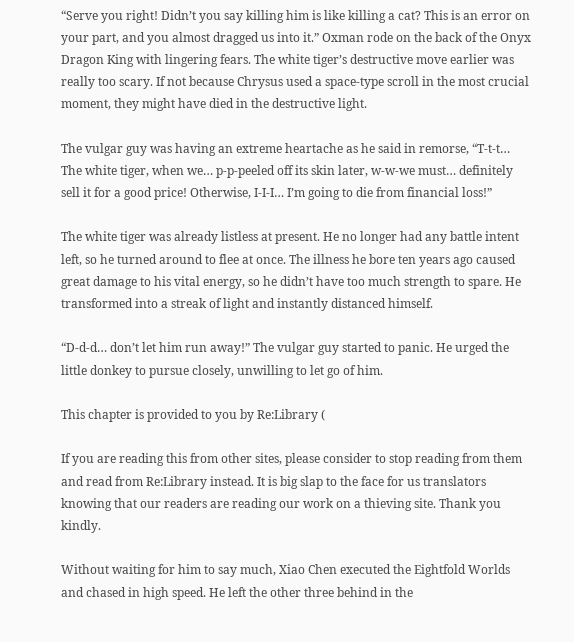“Serve you right! Didn’t you say killing him is like killing a cat? This is an error on your part, and you almost dragged us into it.” Oxman rode on the back of the Onyx Dragon King with lingering fears. The white tiger’s destructive move earlier was really too scary. If not because Chrysus used a space-type scroll in the most crucial moment, they might have died in the destructive light.

The vulgar guy was having an extreme heartache as he said in remorse, “T-t-t… The white tiger, when we… p-p-peeled off its skin later, w-w-we must… definitely sell it for a good price! Otherwise, I-I-I… I’m going to die from financial loss!”

The white tiger was already listless at present. He no longer had any battle intent left, so he turned around to flee at once. The illness he bore ten years ago caused great damage to his vital energy, so he didn’t have too much strength to spare. He transformed into a streak of light and instantly distanced himself.

“D-d-d… don’t let him run away!” The vulgar guy started to panic. He urged the little donkey to pursue closely, unwilling to let go of him.

This chapter is provided to you by Re:Library (

If you are reading this from other sites, please consider to stop reading from them and read from Re:Library instead. It is big slap to the face for us translators knowing that our readers are reading our work on a thieving site. Thank you kindly.

Without waiting for him to say much, Xiao Chen executed the Eightfold Worlds and chased in high speed. He left the other three behind in the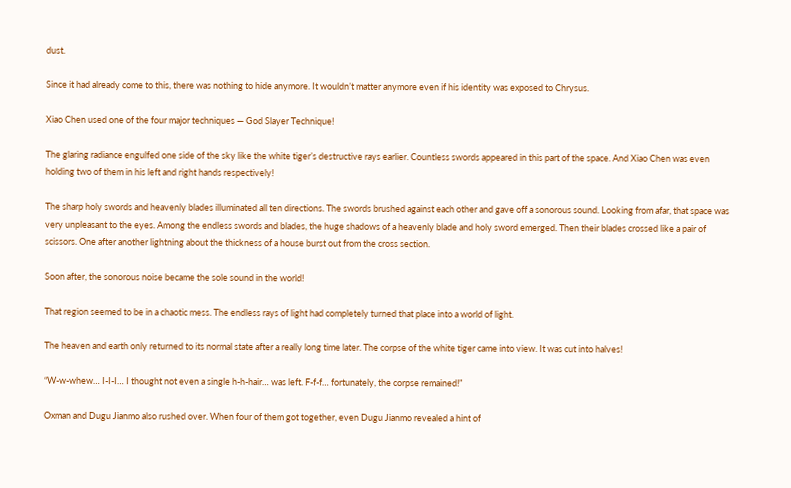dust.

Since it had already come to this, there was nothing to hide anymore. It wouldn’t matter anymore even if his identity was exposed to Chrysus.

Xiao Chen used one of the four major techniques — God Slayer Technique!

The glaring radiance engulfed one side of the sky like the white tiger’s destructive rays earlier. Countless swords appeared in this part of the space. And Xiao Chen was even holding two of them in his left and right hands respectively!

The sharp holy swords and heavenly blades illuminated all ten directions. The swords brushed against each other and gave off a sonorous sound. Looking from afar, that space was very unpleasant to the eyes. Among the endless swords and blades, the huge shadows of a heavenly blade and holy sword emerged. Then their blades crossed like a pair of scissors. One after another lightning about the thickness of a house burst out from the cross section.

Soon after, the sonorous noise became the sole sound in the world!

That region seemed to be in a chaotic mess. The endless rays of light had completely turned that place into a world of light.

The heaven and earth only returned to its normal state after a really long time later. The corpse of the white tiger came into view. It was cut into halves!

“W-w-whew… I-I-I… I thought not even a single h-h-hair… was left. F-f-f… fortunately, the corpse remained!”

Oxman and Dugu Jianmo also rushed over. When four of them got together, even Dugu Jianmo revealed a hint of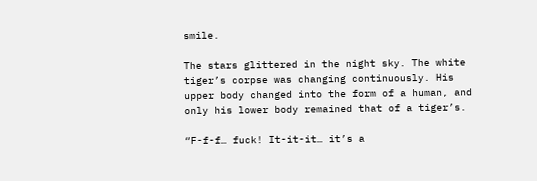smile.

The stars glittered in the night sky. The white tiger’s corpse was changing continuously. His upper body changed into the form of a human, and only his lower body remained that of a tiger’s.

“F-f-f… fuck! It-it-it… it’s a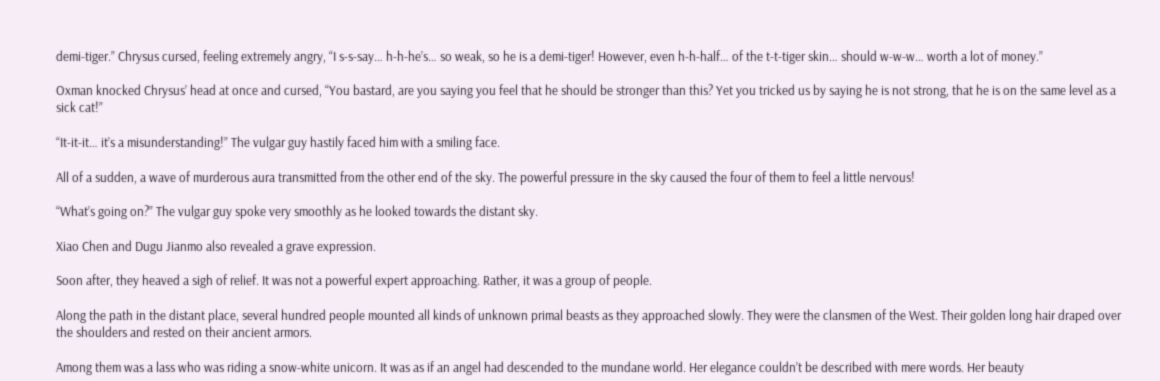demi-tiger.” Chrysus cursed, feeling extremely angry, “I s-s-say… h-h-he’s… so weak, so he is a demi-tiger! However, even h-h-half… of the t-t-tiger skin… should w-w-w… worth a lot of money.”

Oxman knocked Chrysus’ head at once and cursed, “You bastard, are you saying you feel that he should be stronger than this? Yet you tricked us by saying he is not strong, that he is on the same level as a sick cat!”

“It-it-it… it’s a misunderstanding!” The vulgar guy hastily faced him with a smiling face.

All of a sudden, a wave of murderous aura transmitted from the other end of the sky. The powerful pressure in the sky caused the four of them to feel a little nervous!

“What’s going on?” The vulgar guy spoke very smoothly as he looked towards the distant sky.

Xiao Chen and Dugu Jianmo also revealed a grave expression.

Soon after, they heaved a sigh of relief. It was not a powerful expert approaching. Rather, it was a group of people.

Along the path in the distant place, several hundred people mounted all kinds of unknown primal beasts as they approached slowly. They were the clansmen of the West. Their golden long hair draped over the shoulders and rested on their ancient armors.

Among them was a lass who was riding a snow-white unicorn. It was as if an angel had descended to the mundane world. Her elegance couldn’t be described with mere words. Her beauty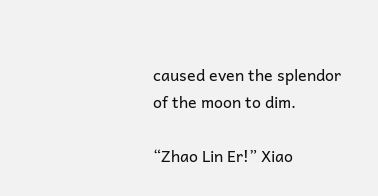caused even the splendor of the moon to dim.

“Zhao Lin Er!” Xiao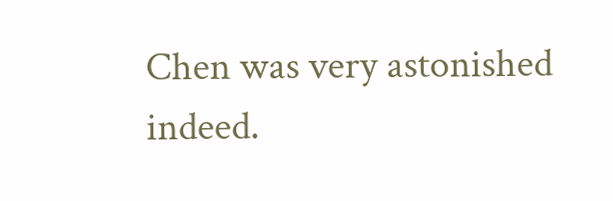Chen was very astonished indeed.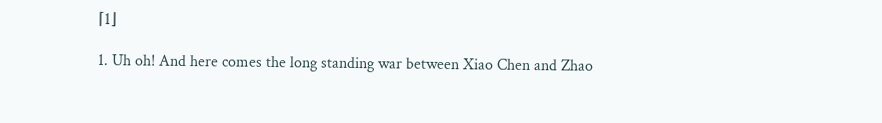⌈1⌋

1. Uh oh! And here comes the long standing war between Xiao Chen and Zhao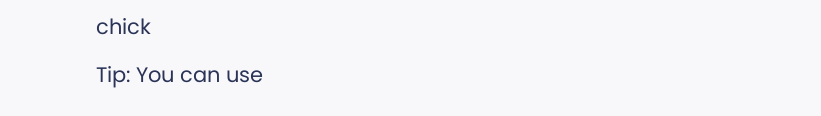chick

Tip: You can use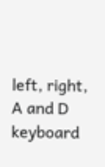left, right, A and D keyboard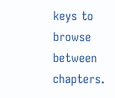keys to browse between chapters.